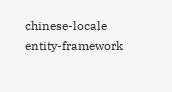chinese-locale entity-framework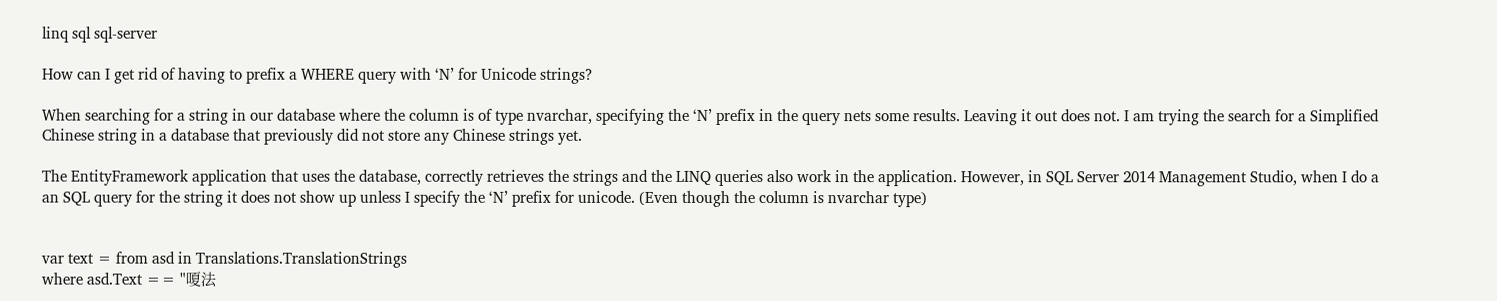linq sql sql-server

How can I get rid of having to prefix a WHERE query with ‘N’ for Unicode strings?

When searching for a string in our database where the column is of type nvarchar, specifying the ‘N’ prefix in the query nets some results. Leaving it out does not. I am trying the search for a Simplified Chinese string in a database that previously did not store any Chinese strings yet.

The EntityFramework application that uses the database, correctly retrieves the strings and the LINQ queries also work in the application. However, in SQL Server 2014 Management Studio, when I do a an SQL query for the string it does not show up unless I specify the ‘N’ prefix for unicode. (Even though the column is nvarchar type)


var text = from asd in Translations.TranslationStrings
where asd.Text == "嗄法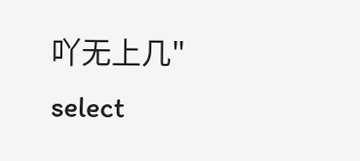吖无上几"
select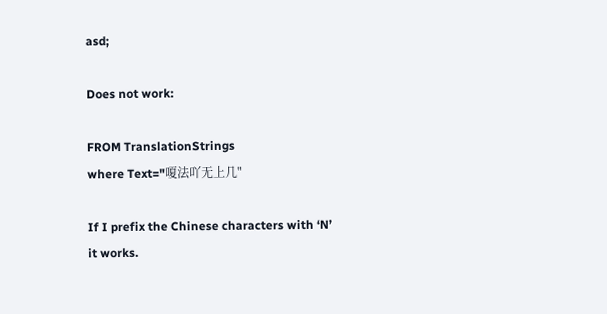asd;

Does not work:

FROM TranslationStrings
where Text="嗄法吖无上几"

If I prefix the Chinese characters with ‘N’ it works.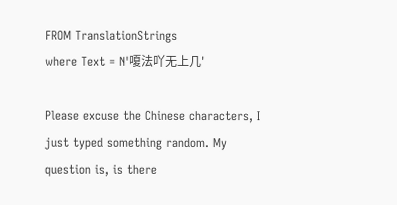FROM TranslationStrings
where Text = N'嗄法吖无上几'

Please excuse the Chinese characters, I just typed something random. My question is, is there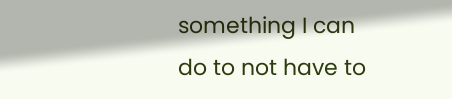something I can do to not have to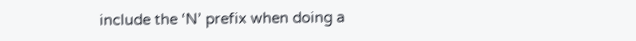include the ‘N’ prefix when doing a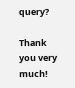query?

Thank you very much!